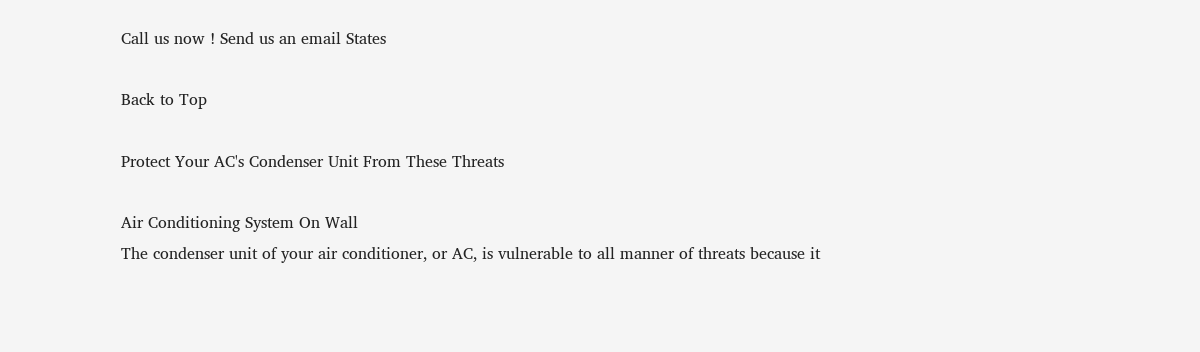Call us now ! Send us an email States

Back to Top

Protect Your AC's Condenser Unit From These Threats

Air Conditioning System On Wall
The condenser unit of your air conditioner, or AC, is vulnerable to all manner of threats because it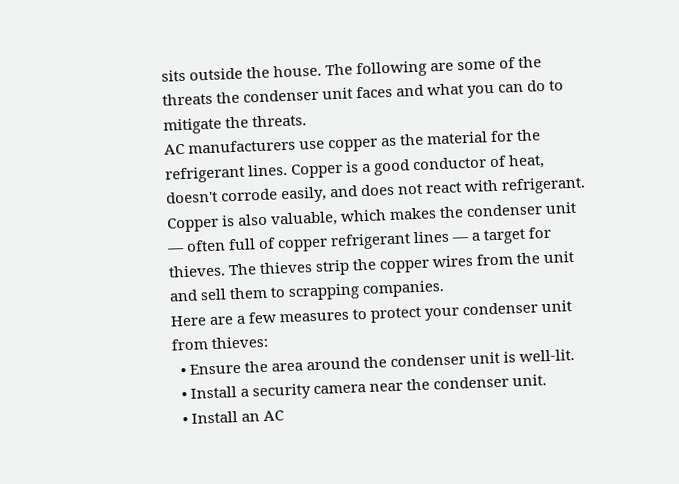sits outside the house. The following are some of the threats the condenser unit faces and what you can do to mitigate the threats.
AC manufacturers use copper as the material for the refrigerant lines. Copper is a good conductor of heat, doesn't corrode easily, and does not react with refrigerant. Copper is also valuable, which makes the condenser unit — often full of copper refrigerant lines — a target for thieves. The thieves strip the copper wires from the unit and sell them to scrapping companies.
Here are a few measures to protect your condenser unit from thieves:
  • Ensure the area around the condenser unit is well-lit.
  • Install a security camera near the condenser unit.
  • Install an AC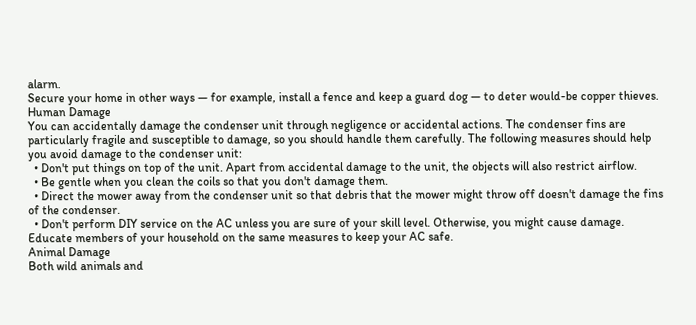alarm.
Secure your home in other ways — for example, install a fence and keep a guard dog — to deter would-be copper thieves.
Human Damage
You can accidentally damage the condenser unit through negligence or accidental actions. The condenser fins are particularly fragile and susceptible to damage, so you should handle them carefully. The following measures should help you avoid damage to the condenser unit:
  • Don't put things on top of the unit. Apart from accidental damage to the unit, the objects will also restrict airflow.
  • Be gentle when you clean the coils so that you don't damage them.
  • Direct the mower away from the condenser unit so that debris that the mower might throw off doesn't damage the fins of the condenser.
  • Don't perform DIY service on the AC unless you are sure of your skill level. Otherwise, you might cause damage.
Educate members of your household on the same measures to keep your AC safe.
Animal Damage
Both wild animals and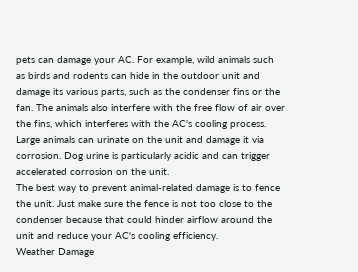pets can damage your AC. For example, wild animals such as birds and rodents can hide in the outdoor unit and damage its various parts, such as the condenser fins or the fan. The animals also interfere with the free flow of air over the fins, which interferes with the AC's cooling process.
Large animals can urinate on the unit and damage it via corrosion. Dog urine is particularly acidic and can trigger accelerated corrosion on the unit.
The best way to prevent animal-related damage is to fence the unit. Just make sure the fence is not too close to the condenser because that could hinder airflow around the unit and reduce your AC's cooling efficiency.
Weather Damage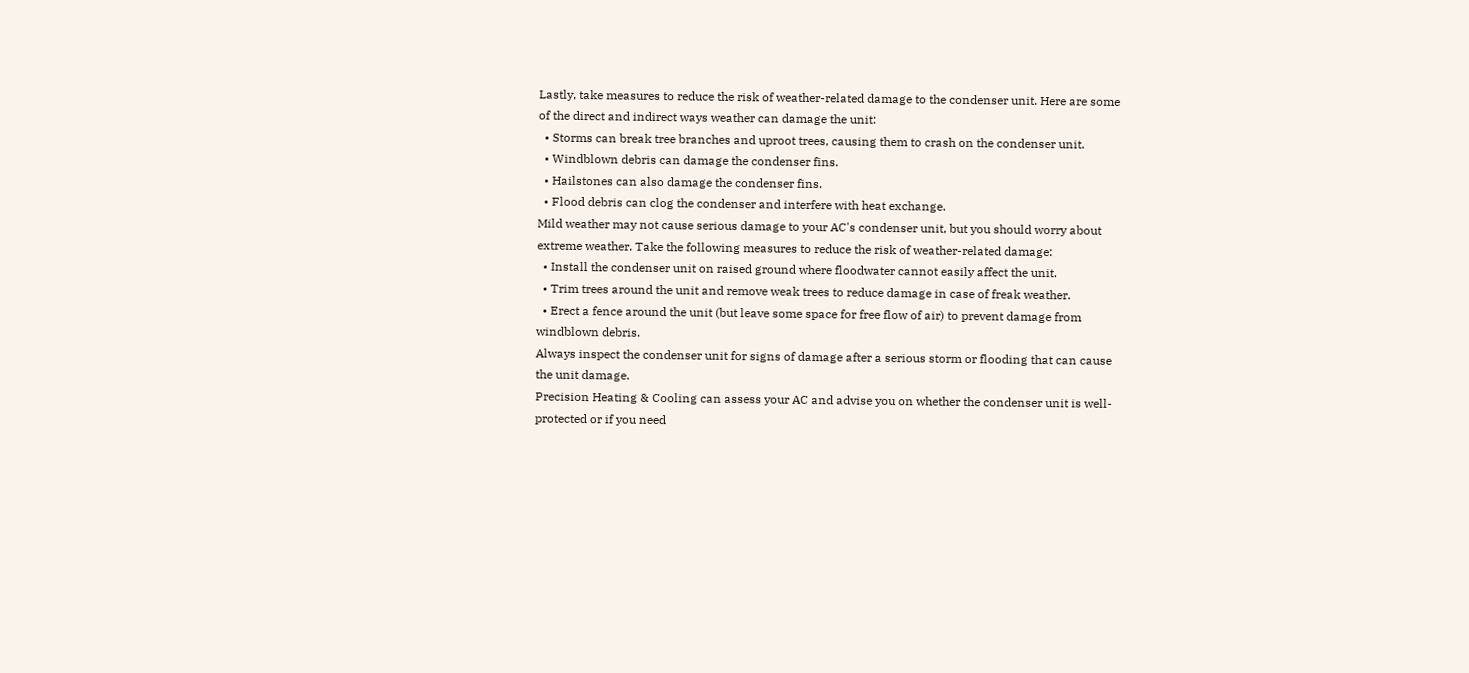Lastly, take measures to reduce the risk of weather-related damage to the condenser unit. Here are some of the direct and indirect ways weather can damage the unit:
  • Storms can break tree branches and uproot trees, causing them to crash on the condenser unit.
  • Windblown debris can damage the condenser fins.
  • Hailstones can also damage the condenser fins.
  • Flood debris can clog the condenser and interfere with heat exchange.
Mild weather may not cause serious damage to your AC's condenser unit, but you should worry about extreme weather. Take the following measures to reduce the risk of weather-related damage:
  • Install the condenser unit on raised ground where floodwater cannot easily affect the unit.
  • Trim trees around the unit and remove weak trees to reduce damage in case of freak weather.
  • Erect a fence around the unit (but leave some space for free flow of air) to prevent damage from windblown debris.
Always inspect the condenser unit for signs of damage after a serious storm or flooding that can cause the unit damage.
Precision Heating & Cooling can assess your AC and advise you on whether the condenser unit is well-protected or if you need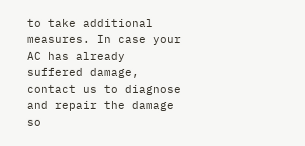to take additional measures. In case your AC has already suffered damage, contact us to diagnose and repair the damage so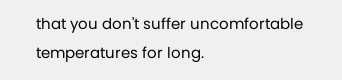that you don't suffer uncomfortable temperatures for long.